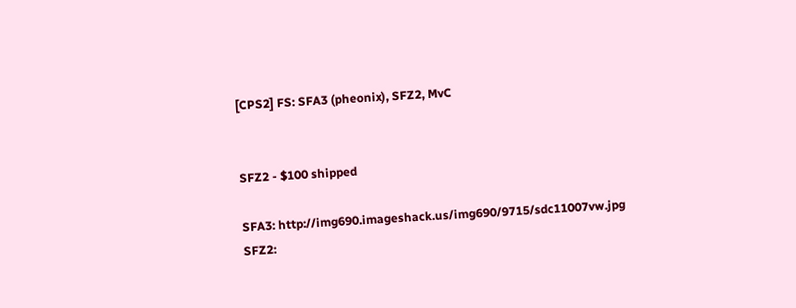[CPS2] FS: SFA3 (pheonix), SFZ2, MvC


SFZ2 - $100 shipped

SFA3: http://img690.imageshack.us/img690/9715/sdc11007vw.jpg
SFZ2: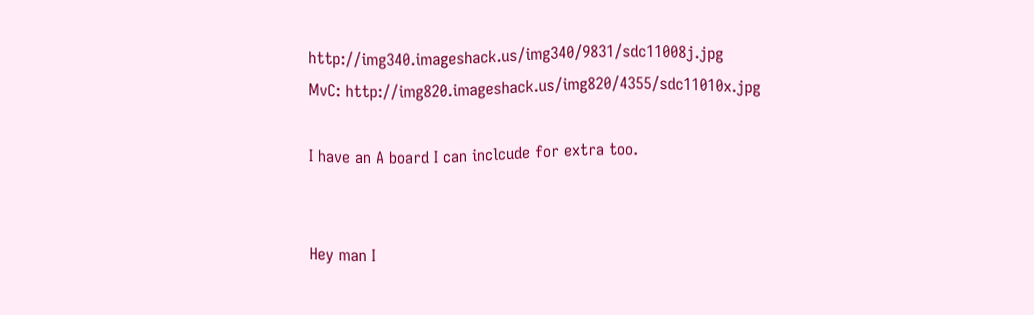http://img340.imageshack.us/img340/9831/sdc11008j.jpg
MvC: http://img820.imageshack.us/img820/4355/sdc11010x.jpg

I have an A board I can inclcude for extra too.


Hey man I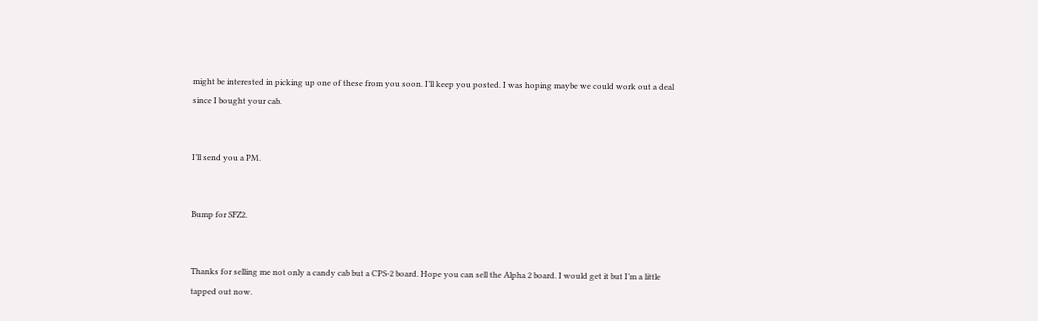might be interested in picking up one of these from you soon. I’ll keep you posted. I was hoping maybe we could work out a deal since I bought your cab.


I’ll send you a PM.


Bump for SFZ2.


Thanks for selling me not only a candy cab but a CPS-2 board. Hope you can sell the Alpha 2 board. I would get it but I’m a little tapped out now.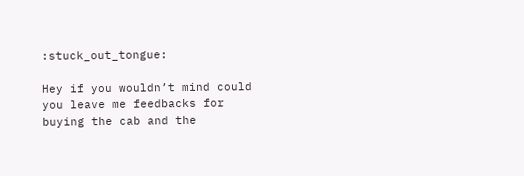:stuck_out_tongue:

Hey if you wouldn’t mind could you leave me feedbacks for buying the cab and the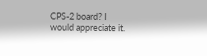CPS-2 board? I would appreciate it.